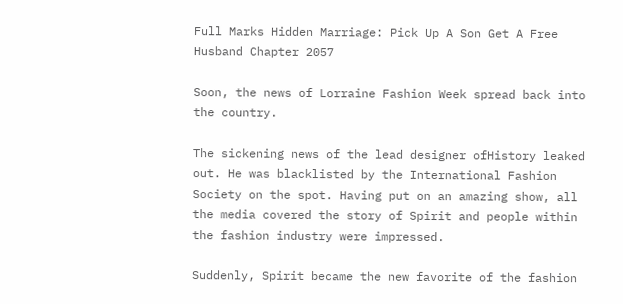Full Marks Hidden Marriage: Pick Up A Son Get A Free Husband Chapter 2057

Soon, the news of Lorraine Fashion Week spread back into the country.

The sickening news of the lead designer ofHistory leaked out. He was blacklisted by the International Fashion Society on the spot. Having put on an amazing show, all the media covered the story of Spirit and people within the fashion industry were impressed.

Suddenly, Spirit became the new favorite of the fashion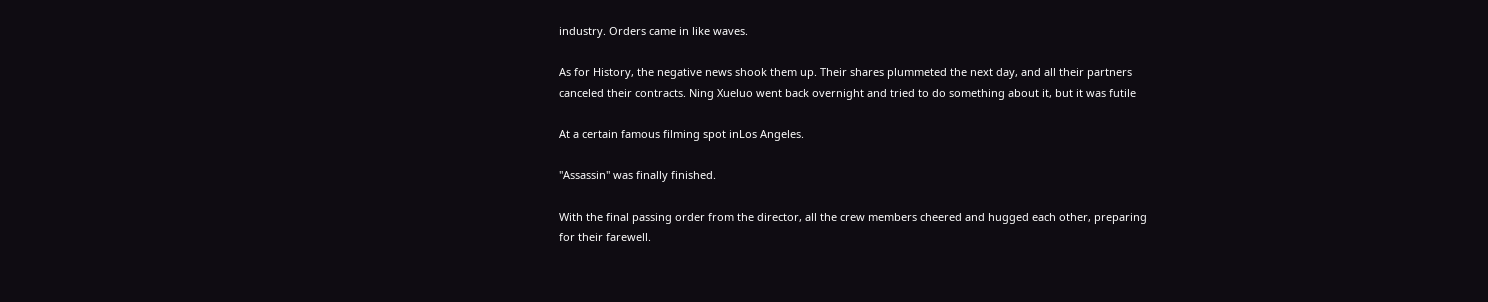industry. Orders came in like waves.

As for History, the negative news shook them up. Their shares plummeted the next day, and all their partners canceled their contracts. Ning Xueluo went back overnight and tried to do something about it, but it was futile

At a certain famous filming spot inLos Angeles.

"Assassin" was finally finished.

With the final passing order from the director, all the crew members cheered and hugged each other, preparing for their farewell.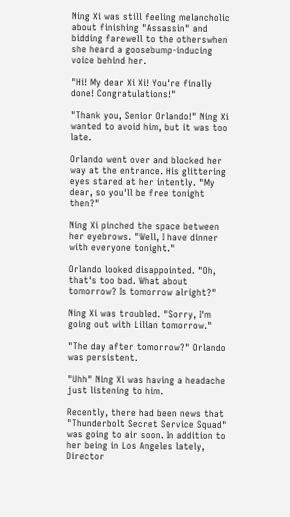Ning Xi was still feeling melancholic about finishing "Assassin" and bidding farewell to the otherswhen she heard a goosebump-inducing voice behind her.

"Hi! My dear Xi Xi! You're finally done! Congratulations!"

"Thank you, Senior Orlando!" Ning Xi wanted to avoid him, but it was too late.

Orlando went over and blocked her way at the entrance. His glittering eyes stared at her intently. "My dear, so you'll be free tonight then?"

Ning Xi pinched the space between her eyebrows. "Well, I have dinner with everyone tonight."

Orlando looked disappointed. "Oh, that's too bad. What about tomorrow? Is tomorrow alright?"

Ning Xi was troubled. "Sorry, I'm going out with Lilian tomorrow."

"The day after tomorrow?" Orlando was persistent.

"Uhh" Ning Xi was having a headache just listening to him.

Recently, there had been news that "Thunderbolt Secret Service Squad" was going to air soon. In addition to her being in Los Angeles lately, Director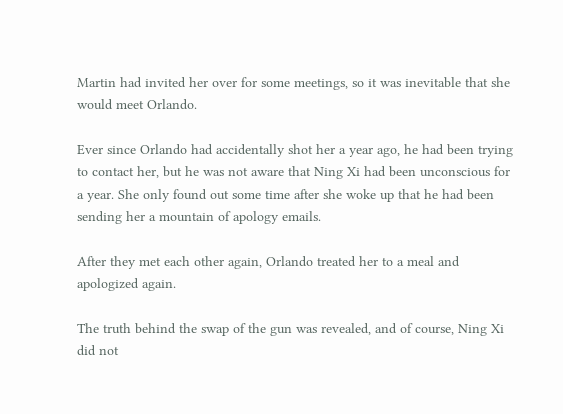Martin had invited her over for some meetings, so it was inevitable that she would meet Orlando.

Ever since Orlando had accidentally shot her a year ago, he had been trying to contact her, but he was not aware that Ning Xi had been unconscious for a year. She only found out some time after she woke up that he had been sending her a mountain of apology emails.

After they met each other again, Orlando treated her to a meal and apologized again.

The truth behind the swap of the gun was revealed, and of course, Ning Xi did not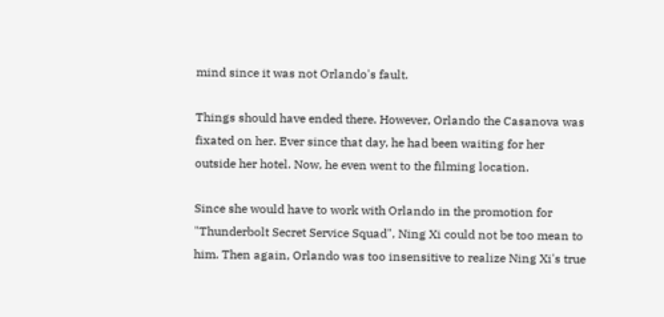mind since it was not Orlando's fault.

Things should have ended there. However, Orlando the Casanova was fixated on her. Ever since that day, he had been waiting for her outside her hotel. Now, he even went to the filming location.

Since she would have to work with Orlando in the promotion for "Thunderbolt Secret Service Squad", Ning Xi could not be too mean to him. Then again, Orlando was too insensitive to realize Ning Xi's true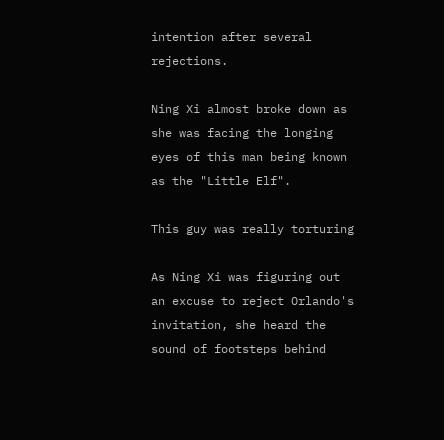intention after several rejections.

Ning Xi almost broke down as she was facing the longing eyes of this man being known as the "Little Elf".

This guy was really torturing

As Ning Xi was figuring out an excuse to reject Orlando's invitation, she heard the sound of footsteps behind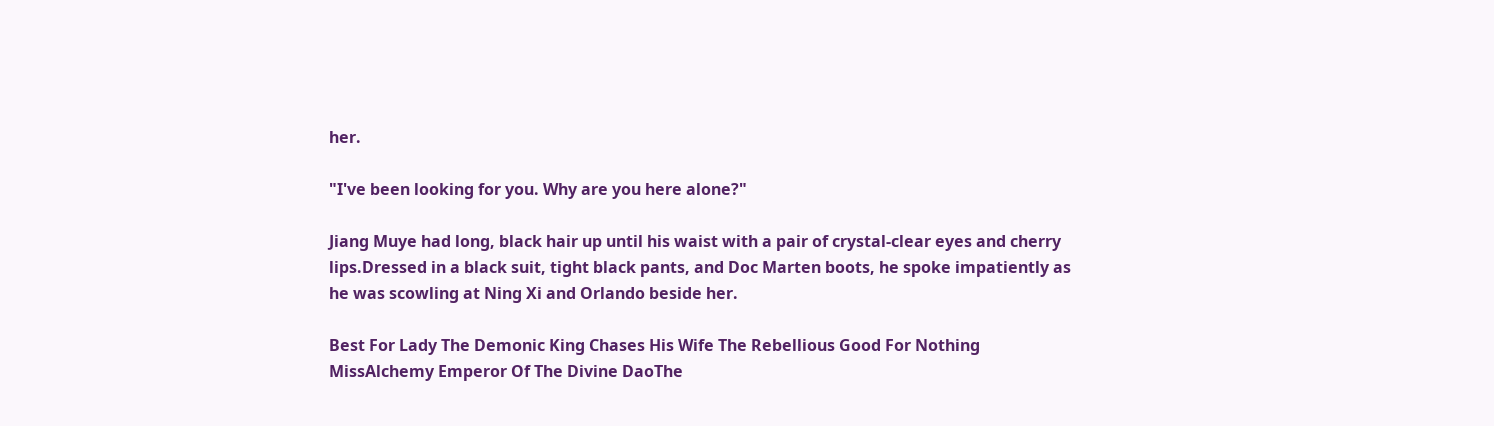her.

"I've been looking for you. Why are you here alone?"

Jiang Muye had long, black hair up until his waist with a pair of crystal-clear eyes and cherry lips.Dressed in a black suit, tight black pants, and Doc Marten boots, he spoke impatiently as he was scowling at Ning Xi and Orlando beside her.

Best For Lady The Demonic King Chases His Wife The Rebellious Good For Nothing MissAlchemy Emperor Of The Divine DaoThe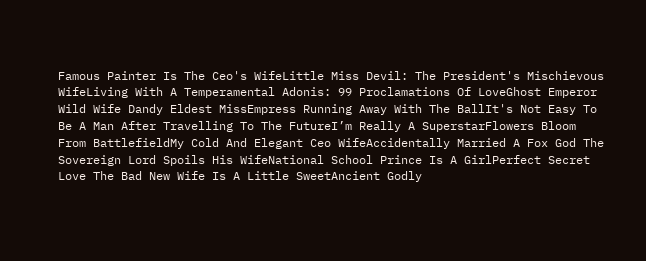Famous Painter Is The Ceo's WifeLittle Miss Devil: The President's Mischievous WifeLiving With A Temperamental Adonis: 99 Proclamations Of LoveGhost Emperor Wild Wife Dandy Eldest MissEmpress Running Away With The BallIt's Not Easy To Be A Man After Travelling To The FutureI’m Really A SuperstarFlowers Bloom From BattlefieldMy Cold And Elegant Ceo WifeAccidentally Married A Fox God The Sovereign Lord Spoils His WifeNational School Prince Is A GirlPerfect Secret Love The Bad New Wife Is A Little SweetAncient Godly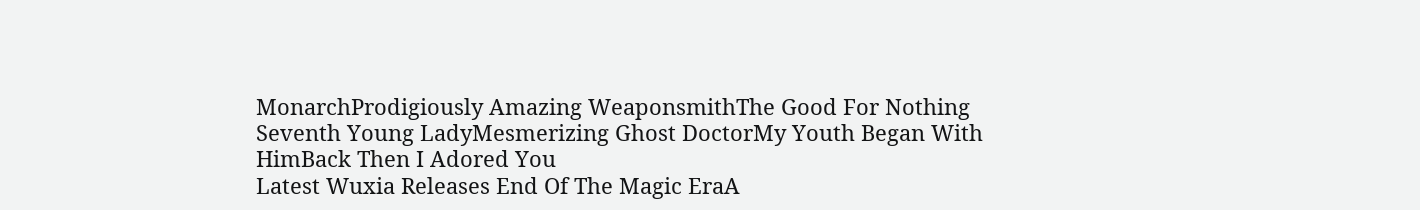MonarchProdigiously Amazing WeaponsmithThe Good For Nothing Seventh Young LadyMesmerizing Ghost DoctorMy Youth Began With HimBack Then I Adored You
Latest Wuxia Releases End Of The Magic EraA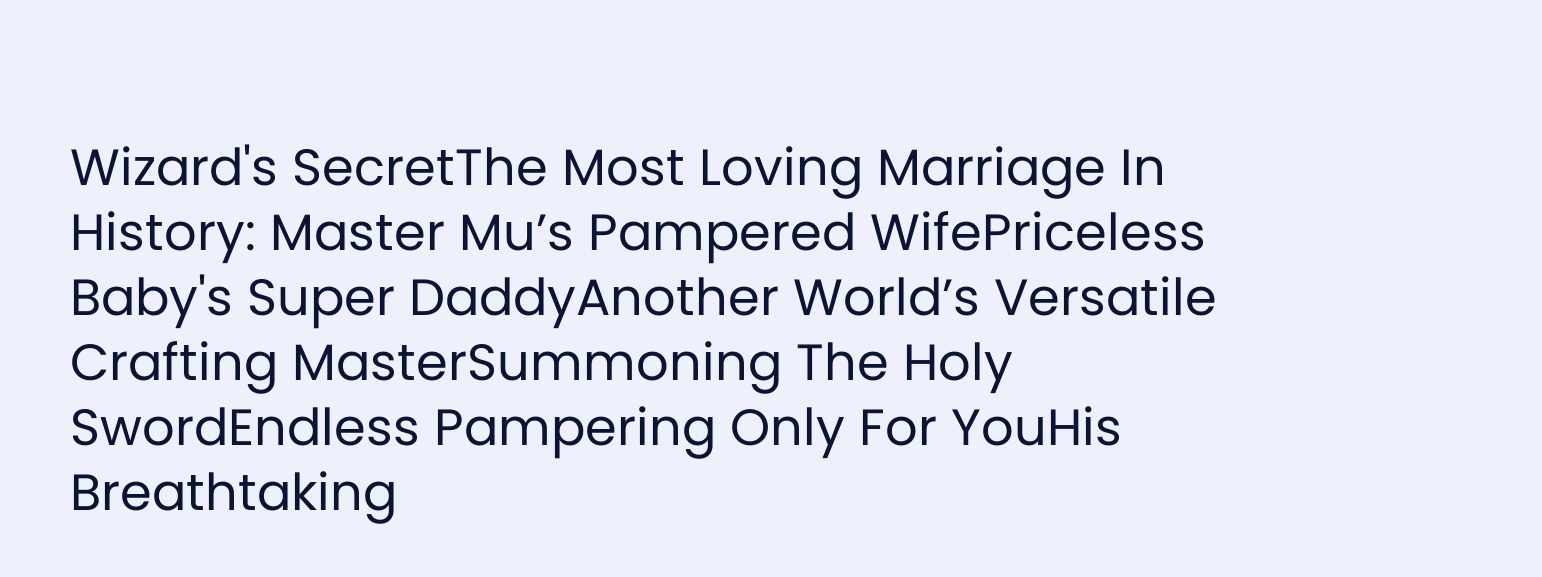Wizard's SecretThe Most Loving Marriage In History: Master Mu’s Pampered WifePriceless Baby's Super DaddyAnother World’s Versatile Crafting MasterSummoning The Holy SwordEndless Pampering Only For YouHis Breathtaking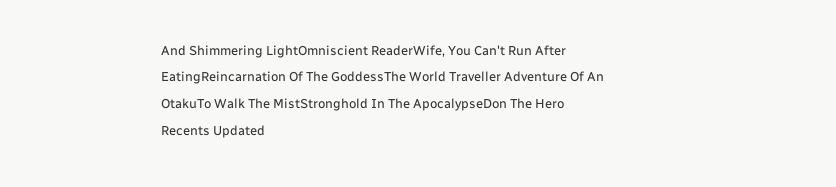And Shimmering LightOmniscient ReaderWife, You Can't Run After EatingReincarnation Of The GoddessThe World Traveller Adventure Of An OtakuTo Walk The MistStronghold In The ApocalypseDon The Hero
Recents Updated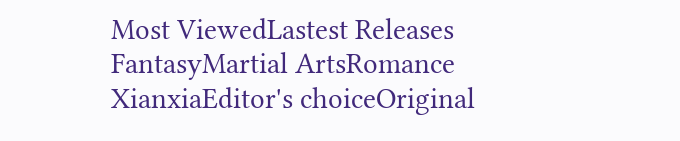Most ViewedLastest Releases
FantasyMartial ArtsRomance
XianxiaEditor's choiceOriginal